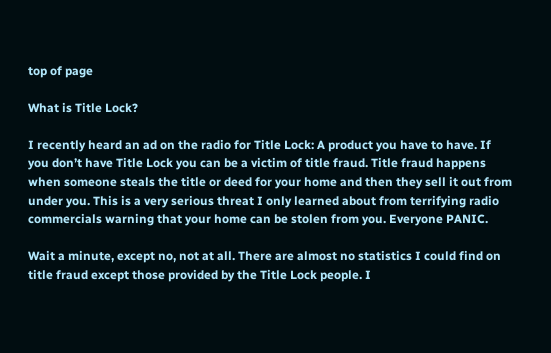top of page

What is Title Lock?

I recently heard an ad on the radio for Title Lock: A product you have to have. If you don’t have Title Lock you can be a victim of title fraud. Title fraud happens when someone steals the title or deed for your home and then they sell it out from under you. This is a very serious threat I only learned about from terrifying radio commercials warning that your home can be stolen from you. Everyone PANIC.

Wait a minute, except no, not at all. There are almost no statistics I could find on title fraud except those provided by the Title Lock people. I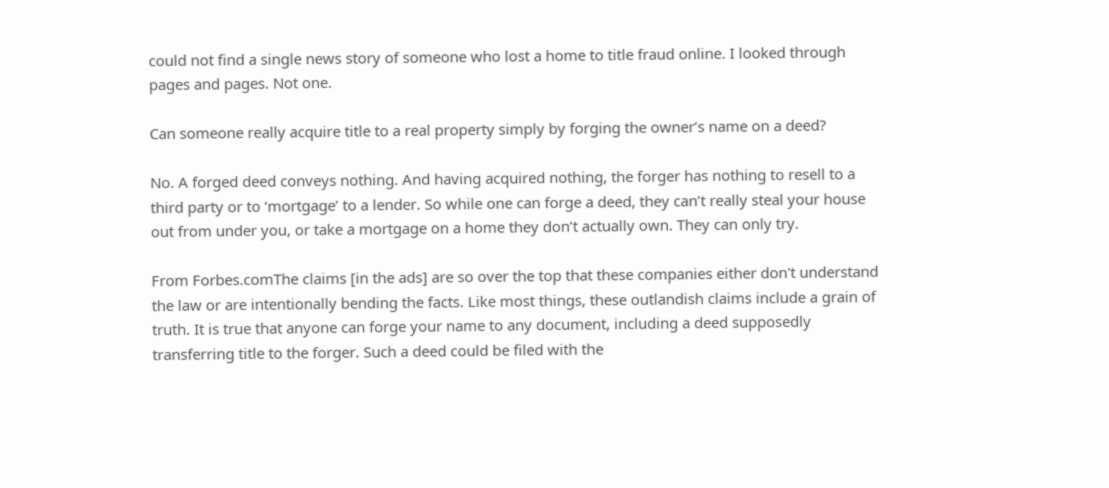could not find a single news story of someone who lost a home to title fraud online. I looked through pages and pages. Not one.

Can someone really acquire title to a real property simply by forging the owner’s name on a deed?

No. A forged deed conveys nothing. And having acquired nothing, the forger has nothing to resell to a third party or to ‘mortgage’ to a lender. So while one can forge a deed, they can’t really steal your house out from under you, or take a mortgage on a home they don’t actually own. They can only try.

From Forbes.comThe claims [in the ads] are so over the top that these companies either don't understand the law or are intentionally bending the facts. Like most things, these outlandish claims include a grain of truth. It is true that anyone can forge your name to any document, including a deed supposedly transferring title to the forger. Such a deed could be filed with the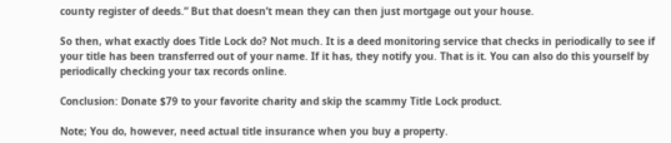county register of deeds.” But that doesn’t mean they can then just mortgage out your house.

So then, what exactly does Title Lock do? Not much. It is a deed monitoring service that checks in periodically to see if your title has been transferred out of your name. If it has, they notify you. That is it. You can also do this yourself by periodically checking your tax records online.

Conclusion: Donate $79 to your favorite charity and skip the scammy Title Lock product.

Note; You do, however, need actual title insurance when you buy a property.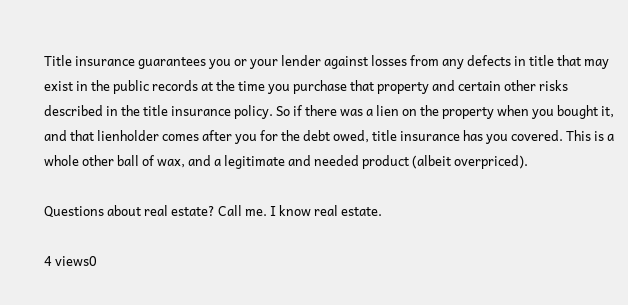Title insurance guarantees you or your lender against losses from any defects in title that may exist in the public records at the time you purchase that property and certain other risks described in the title insurance policy. So if there was a lien on the property when you bought it, and that lienholder comes after you for the debt owed, title insurance has you covered. This is a whole other ball of wax, and a legitimate and needed product (albeit overpriced).

Questions about real estate? Call me. I know real estate.

4 views0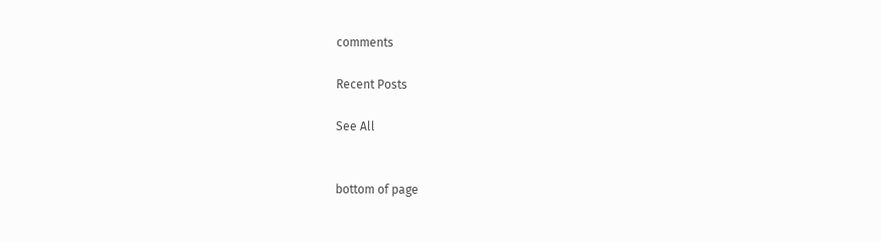comments

Recent Posts

See All


bottom of page